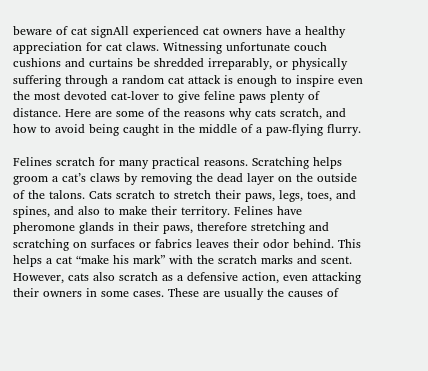beware of cat signAll experienced cat owners have a healthy appreciation for cat claws. Witnessing unfortunate couch cushions and curtains be shredded irreparably, or physically suffering through a random cat attack is enough to inspire even the most devoted cat-lover to give feline paws plenty of distance. Here are some of the reasons why cats scratch, and how to avoid being caught in the middle of a paw-flying flurry.

Felines scratch for many practical reasons. Scratching helps groom a cat’s claws by removing the dead layer on the outside of the talons. Cats scratch to stretch their paws, legs, toes, and spines, and also to make their territory. Felines have pheromone glands in their paws, therefore stretching and scratching on surfaces or fabrics leaves their odor behind. This helps a cat “make his mark” with the scratch marks and scent. However, cats also scratch as a defensive action, even attacking their owners in some cases. These are usually the causes of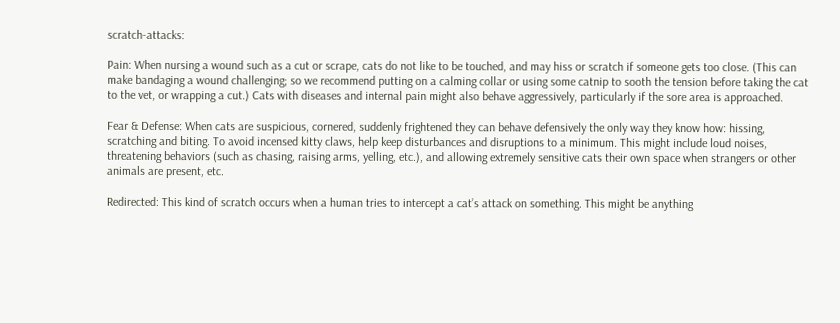scratch-attacks:

Pain: When nursing a wound such as a cut or scrape, cats do not like to be touched, and may hiss or scratch if someone gets too close. (This can make bandaging a wound challenging; so we recommend putting on a calming collar or using some catnip to sooth the tension before taking the cat to the vet, or wrapping a cut.) Cats with diseases and internal pain might also behave aggressively, particularly if the sore area is approached.

Fear & Defense: When cats are suspicious, cornered, suddenly frightened they can behave defensively the only way they know how: hissing, scratching and biting. To avoid incensed kitty claws, help keep disturbances and disruptions to a minimum. This might include loud noises, threatening behaviors (such as chasing, raising arms, yelling, etc.), and allowing extremely sensitive cats their own space when strangers or other animals are present, etc.

Redirected: This kind of scratch occurs when a human tries to intercept a cat’s attack on something. This might be anything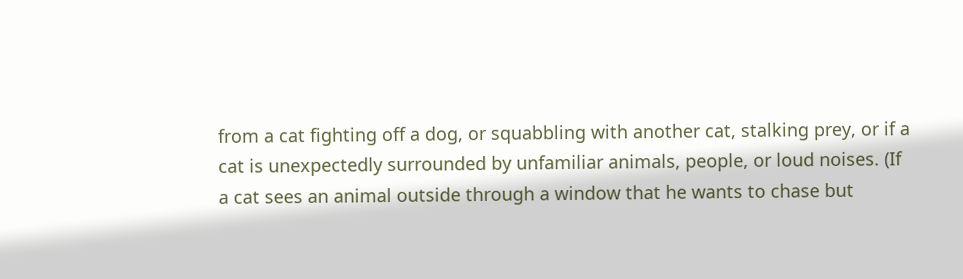from a cat fighting off a dog, or squabbling with another cat, stalking prey, or if a cat is unexpectedly surrounded by unfamiliar animals, people, or loud noises. (If a cat sees an animal outside through a window that he wants to chase but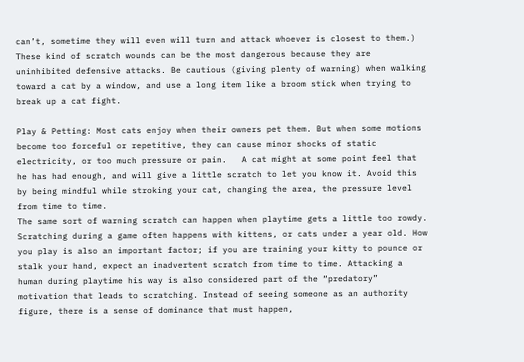can’t, sometime they will even will turn and attack whoever is closest to them.) These kind of scratch wounds can be the most dangerous because they are uninhibited defensive attacks. Be cautious (giving plenty of warning) when walking toward a cat by a window, and use a long item like a broom stick when trying to break up a cat fight.

Play & Petting: Most cats enjoy when their owners pet them. But when some motions become too forceful or repetitive, they can cause minor shocks of static electricity, or too much pressure or pain.   A cat might at some point feel that he has had enough, and will give a little scratch to let you know it. Avoid this by being mindful while stroking your cat, changing the area, the pressure level from time to time.
The same sort of warning scratch can happen when playtime gets a little too rowdy. Scratching during a game often happens with kittens, or cats under a year old. How you play is also an important factor; if you are training your kitty to pounce or stalk your hand, expect an inadvertent scratch from time to time. Attacking a human during playtime his way is also considered part of the “predatory” motivation that leads to scratching. Instead of seeing someone as an authority figure, there is a sense of dominance that must happen,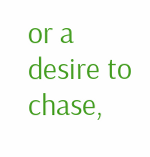or a desire to chase,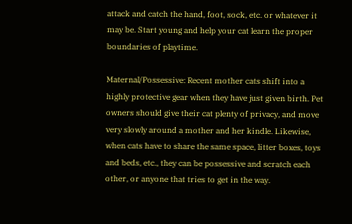attack and catch the hand, foot, sock, etc. or whatever it may be. Start young and help your cat learn the proper boundaries of playtime.

Maternal/Possessive: Recent mother cats shift into a highly protective gear when they have just given birth. Pet owners should give their cat plenty of privacy, and move very slowly around a mother and her kindle. Likewise, when cats have to share the same space, litter boxes, toys and beds, etc., they can be possessive and scratch each other, or anyone that tries to get in the way.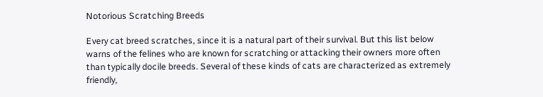Notorious Scratching Breeds

Every cat breed scratches, since it is a natural part of their survival. But this list below warns of the felines who are known for scratching or attacking their owners more often than typically docile breeds. Several of these kinds of cats are characterized as extremely friendly,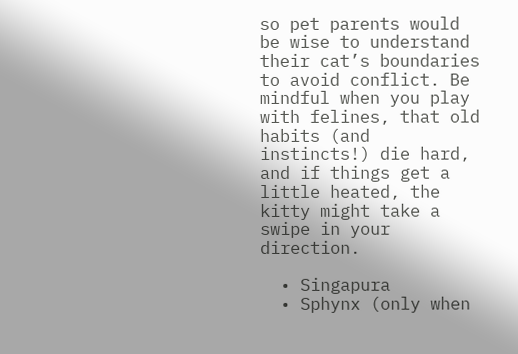so pet parents would be wise to understand their cat’s boundaries to avoid conflict. Be mindful when you play with felines, that old habits (and instincts!) die hard, and if things get a little heated, the kitty might take a swipe in your direction.

  • Singapura
  • Sphynx (only when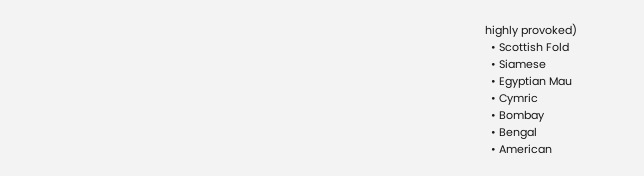highly provoked)
  • Scottish Fold
  • Siamese
  • Egyptian Mau
  • Cymric
  • Bombay
  • Bengal
  • American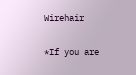Wirehair

*If you are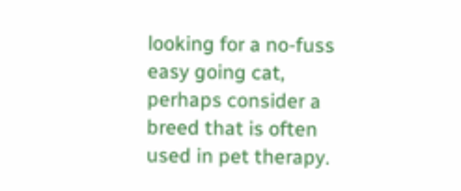looking for a no-fuss easy going cat, perhaps consider a breed that is often used in pet therapy.